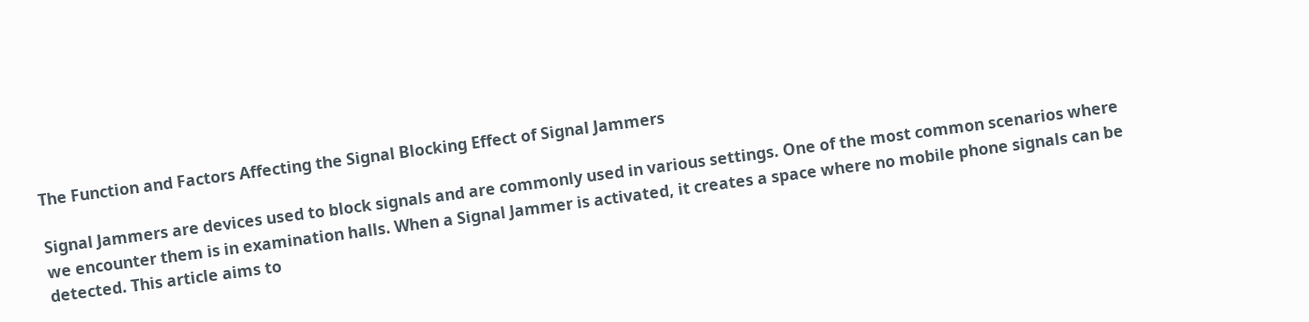The Function and Factors Affecting the Signal Blocking Effect of Signal Jammers

Signal Jammers are devices used to block signals and are commonly used in various settings. One of the most common scenarios where we encounter them is in examination halls. When a Signal Jammer is activated, it creates a space where no mobile phone signals can be detected. This article aims to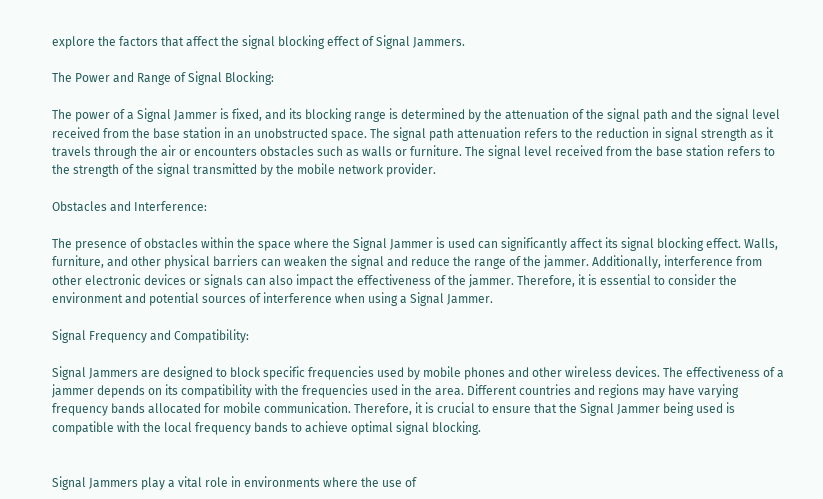explore the factors that affect the signal blocking effect of Signal Jammers.

The Power and Range of Signal Blocking:

The power of a Signal Jammer is fixed, and its blocking range is determined by the attenuation of the signal path and the signal level received from the base station in an unobstructed space. The signal path attenuation refers to the reduction in signal strength as it travels through the air or encounters obstacles such as walls or furniture. The signal level received from the base station refers to the strength of the signal transmitted by the mobile network provider.

Obstacles and Interference:

The presence of obstacles within the space where the Signal Jammer is used can significantly affect its signal blocking effect. Walls, furniture, and other physical barriers can weaken the signal and reduce the range of the jammer. Additionally, interference from other electronic devices or signals can also impact the effectiveness of the jammer. Therefore, it is essential to consider the environment and potential sources of interference when using a Signal Jammer.

Signal Frequency and Compatibility:

Signal Jammers are designed to block specific frequencies used by mobile phones and other wireless devices. The effectiveness of a jammer depends on its compatibility with the frequencies used in the area. Different countries and regions may have varying frequency bands allocated for mobile communication. Therefore, it is crucial to ensure that the Signal Jammer being used is compatible with the local frequency bands to achieve optimal signal blocking.


Signal Jammers play a vital role in environments where the use of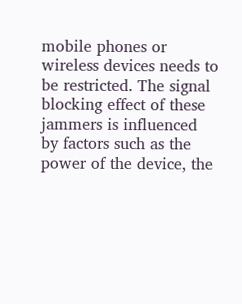mobile phones or wireless devices needs to be restricted. The signal blocking effect of these jammers is influenced by factors such as the power of the device, the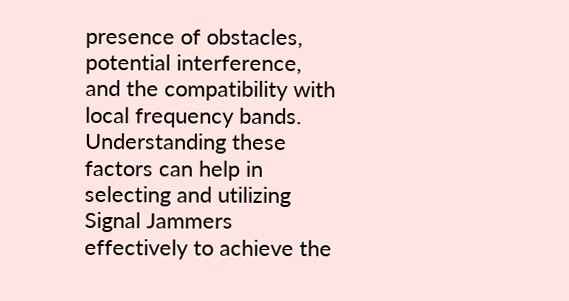presence of obstacles, potential interference, and the compatibility with local frequency bands. Understanding these factors can help in selecting and utilizing Signal Jammers effectively to achieve the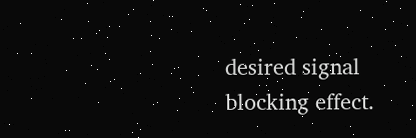desired signal blocking effect.